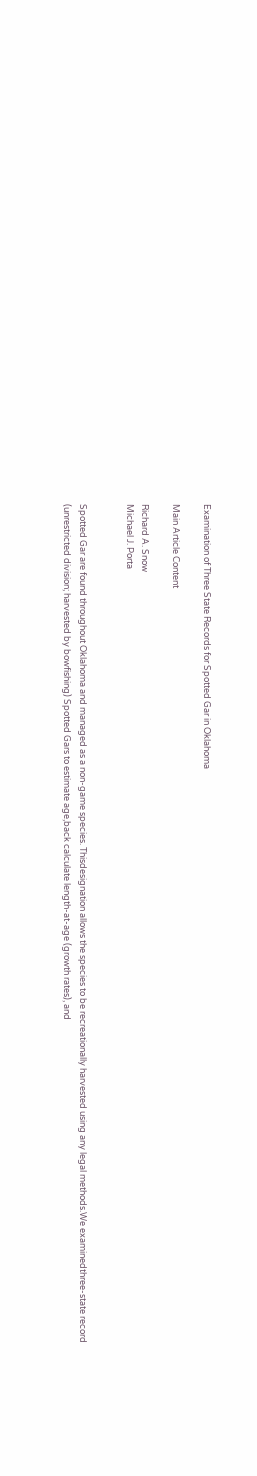Examination of Three State Records for Spotted Gar in Oklahoma

Main Article Content

Richard A. Snow
Michael J. Porta


Spotted Gar are found throughout Oklahoma and managed as a non-game species. Thisdesignation allows the species to be recreationally harvested using any legal methods.We examinedthree-state record (unrestricted division; harvested by bowfishing) Spotted Gars to estimate age,back calculate length-at-age (growth rates), and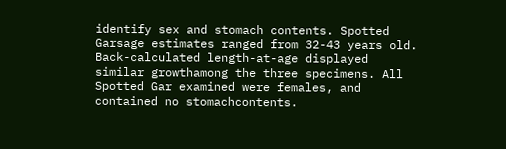identify sex and stomach contents. Spotted Garsage estimates ranged from 32-43 years old. Back-calculated length-at-age displayed similar growthamong the three specimens. All Spotted Gar examined were females, and contained no stomachcontents.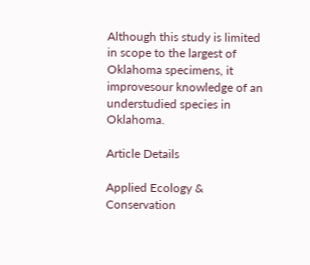Although this study is limited in scope to the largest of Oklahoma specimens, it improvesour knowledge of an understudied species in Oklahoma.

Article Details

Applied Ecology & Conservation